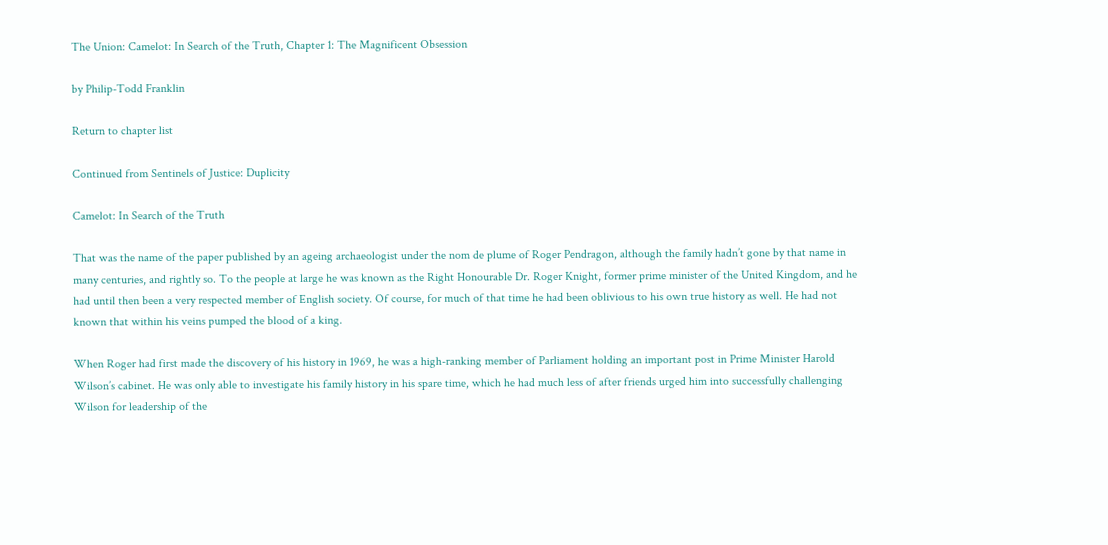The Union: Camelot: In Search of the Truth, Chapter 1: The Magnificent Obsession

by Philip-Todd Franklin

Return to chapter list

Continued from Sentinels of Justice: Duplicity

Camelot: In Search of the Truth

That was the name of the paper published by an ageing archaeologist under the nom de plume of Roger Pendragon, although the family hadn’t gone by that name in many centuries, and rightly so. To the people at large he was known as the Right Honourable Dr. Roger Knight, former prime minister of the United Kingdom, and he had until then been a very respected member of English society. Of course, for much of that time he had been oblivious to his own true history as well. He had not known that within his veins pumped the blood of a king.

When Roger had first made the discovery of his history in 1969, he was a high-ranking member of Parliament holding an important post in Prime Minister Harold Wilson’s cabinet. He was only able to investigate his family history in his spare time, which he had much less of after friends urged him into successfully challenging Wilson for leadership of the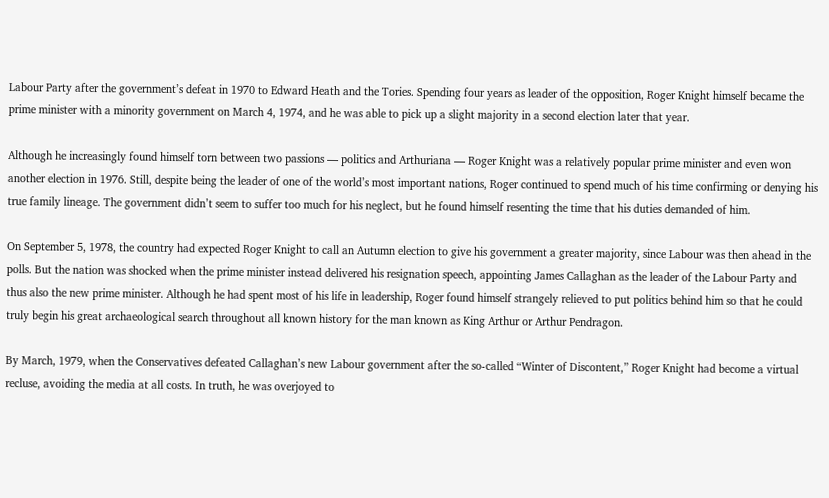Labour Party after the government’s defeat in 1970 to Edward Heath and the Tories. Spending four years as leader of the opposition, Roger Knight himself became the prime minister with a minority government on March 4, 1974, and he was able to pick up a slight majority in a second election later that year.

Although he increasingly found himself torn between two passions — politics and Arthuriana — Roger Knight was a relatively popular prime minister and even won another election in 1976. Still, despite being the leader of one of the world’s most important nations, Roger continued to spend much of his time confirming or denying his true family lineage. The government didn’t seem to suffer too much for his neglect, but he found himself resenting the time that his duties demanded of him.

On September 5, 1978, the country had expected Roger Knight to call an Autumn election to give his government a greater majority, since Labour was then ahead in the polls. But the nation was shocked when the prime minister instead delivered his resignation speech, appointing James Callaghan as the leader of the Labour Party and thus also the new prime minister. Although he had spent most of his life in leadership, Roger found himself strangely relieved to put politics behind him so that he could truly begin his great archaeological search throughout all known history for the man known as King Arthur or Arthur Pendragon.

By March, 1979, when the Conservatives defeated Callaghan’s new Labour government after the so-called “Winter of Discontent,” Roger Knight had become a virtual recluse, avoiding the media at all costs. In truth, he was overjoyed to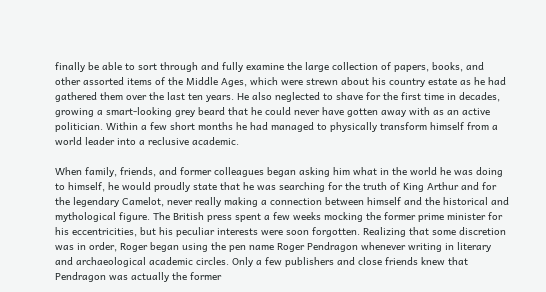finally be able to sort through and fully examine the large collection of papers, books, and other assorted items of the Middle Ages, which were strewn about his country estate as he had gathered them over the last ten years. He also neglected to shave for the first time in decades, growing a smart-looking grey beard that he could never have gotten away with as an active politician. Within a few short months he had managed to physically transform himself from a world leader into a reclusive academic.

When family, friends, and former colleagues began asking him what in the world he was doing to himself, he would proudly state that he was searching for the truth of King Arthur and for the legendary Camelot, never really making a connection between himself and the historical and mythological figure. The British press spent a few weeks mocking the former prime minister for his eccentricities, but his peculiar interests were soon forgotten. Realizing that some discretion was in order, Roger began using the pen name Roger Pendragon whenever writing in literary and archaeological academic circles. Only a few publishers and close friends knew that Pendragon was actually the former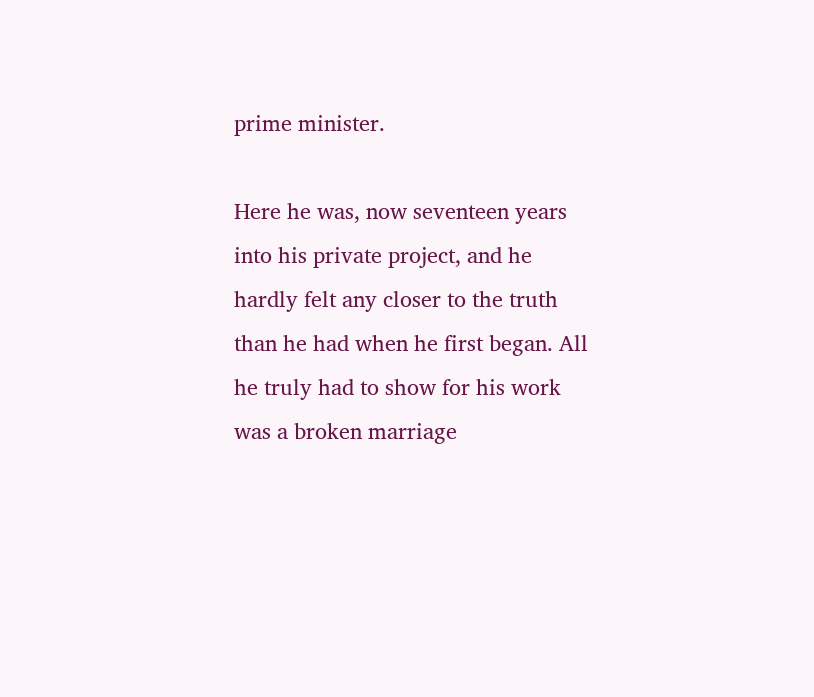prime minister.

Here he was, now seventeen years into his private project, and he hardly felt any closer to the truth than he had when he first began. All he truly had to show for his work was a broken marriage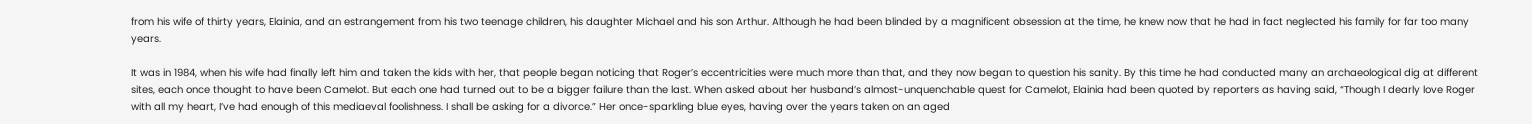from his wife of thirty years, Elainia, and an estrangement from his two teenage children, his daughter Michael and his son Arthur. Although he had been blinded by a magnificent obsession at the time, he knew now that he had in fact neglected his family for far too many years.

It was in 1984, when his wife had finally left him and taken the kids with her, that people began noticing that Roger’s eccentricities were much more than that, and they now began to question his sanity. By this time he had conducted many an archaeological dig at different sites, each once thought to have been Camelot. But each one had turned out to be a bigger failure than the last. When asked about her husband’s almost-unquenchable quest for Camelot, Elainia had been quoted by reporters as having said, “Though I dearly love Roger with all my heart, I’ve had enough of this mediaeval foolishness. I shall be asking for a divorce.” Her once-sparkling blue eyes, having over the years taken on an aged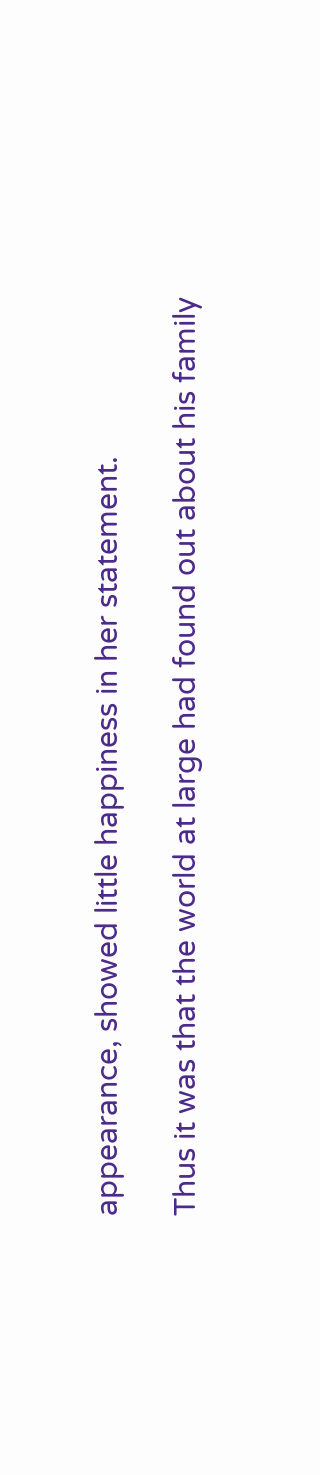appearance, showed little happiness in her statement.

Thus it was that the world at large had found out about his family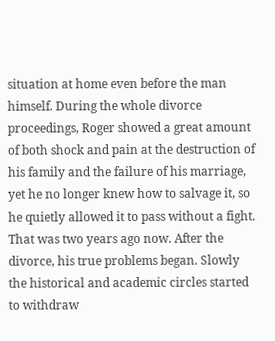situation at home even before the man himself. During the whole divorce proceedings, Roger showed a great amount of both shock and pain at the destruction of his family and the failure of his marriage, yet he no longer knew how to salvage it, so he quietly allowed it to pass without a fight. That was two years ago now. After the divorce, his true problems began. Slowly the historical and academic circles started to withdraw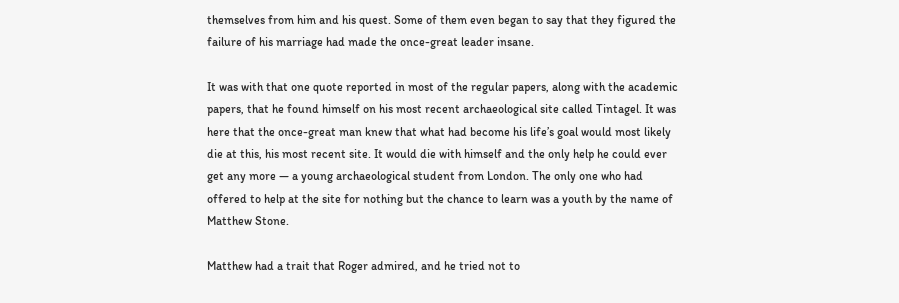themselves from him and his quest. Some of them even began to say that they figured the failure of his marriage had made the once-great leader insane.

It was with that one quote reported in most of the regular papers, along with the academic papers, that he found himself on his most recent archaeological site called Tintagel. It was here that the once-great man knew that what had become his life’s goal would most likely die at this, his most recent site. It would die with himself and the only help he could ever get any more — a young archaeological student from London. The only one who had offered to help at the site for nothing but the chance to learn was a youth by the name of Matthew Stone.

Matthew had a trait that Roger admired, and he tried not to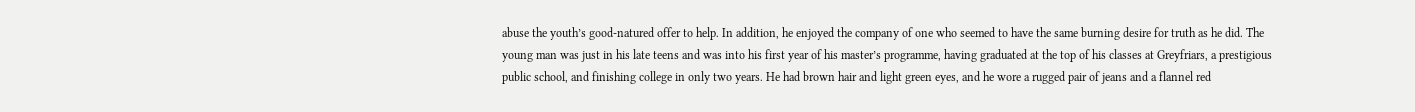abuse the youth’s good-natured offer to help. In addition, he enjoyed the company of one who seemed to have the same burning desire for truth as he did. The young man was just in his late teens and was into his first year of his master’s programme, having graduated at the top of his classes at Greyfriars, a prestigious public school, and finishing college in only two years. He had brown hair and light green eyes, and he wore a rugged pair of jeans and a flannel red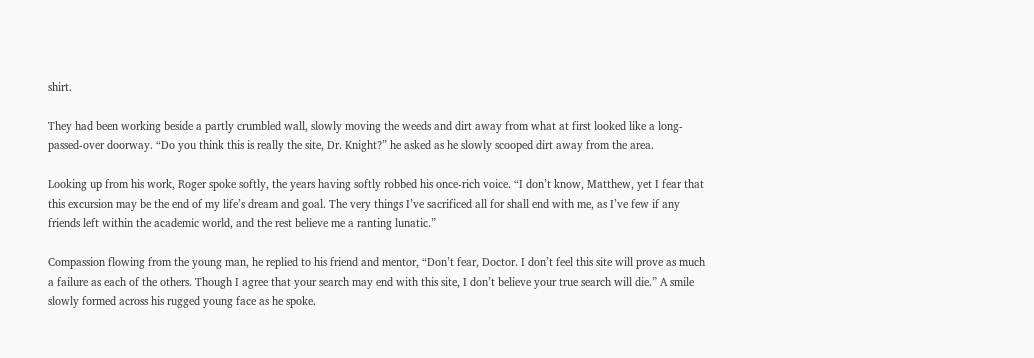shirt.

They had been working beside a partly crumbled wall, slowly moving the weeds and dirt away from what at first looked like a long-passed-over doorway. “Do you think this is really the site, Dr. Knight?” he asked as he slowly scooped dirt away from the area.

Looking up from his work, Roger spoke softly, the years having softly robbed his once-rich voice. “I don’t know, Matthew, yet I fear that this excursion may be the end of my life’s dream and goal. The very things I’ve sacrificed all for shall end with me, as I’ve few if any friends left within the academic world, and the rest believe me a ranting lunatic.”

Compassion flowing from the young man, he replied to his friend and mentor, “Don’t fear, Doctor. I don’t feel this site will prove as much a failure as each of the others. Though I agree that your search may end with this site, I don’t believe your true search will die.” A smile slowly formed across his rugged young face as he spoke.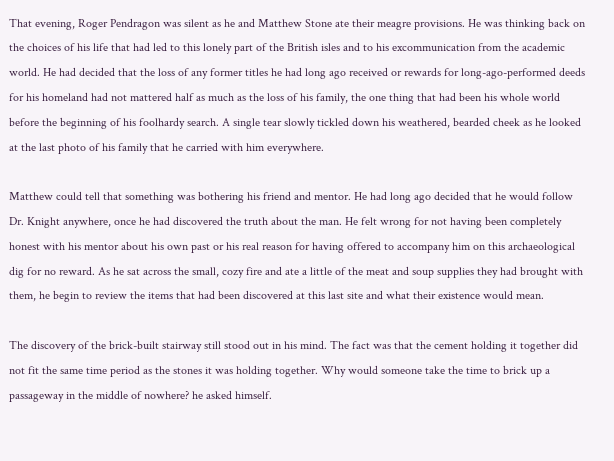That evening, Roger Pendragon was silent as he and Matthew Stone ate their meagre provisions. He was thinking back on the choices of his life that had led to this lonely part of the British isles and to his excommunication from the academic world. He had decided that the loss of any former titles he had long ago received or rewards for long-ago-performed deeds for his homeland had not mattered half as much as the loss of his family, the one thing that had been his whole world before the beginning of his foolhardy search. A single tear slowly tickled down his weathered, bearded cheek as he looked at the last photo of his family that he carried with him everywhere.

Matthew could tell that something was bothering his friend and mentor. He had long ago decided that he would follow Dr. Knight anywhere, once he had discovered the truth about the man. He felt wrong for not having been completely honest with his mentor about his own past or his real reason for having offered to accompany him on this archaeological dig for no reward. As he sat across the small, cozy fire and ate a little of the meat and soup supplies they had brought with them, he begin to review the items that had been discovered at this last site and what their existence would mean.

The discovery of the brick-built stairway still stood out in his mind. The fact was that the cement holding it together did not fit the same time period as the stones it was holding together. Why would someone take the time to brick up a passageway in the middle of nowhere? he asked himself.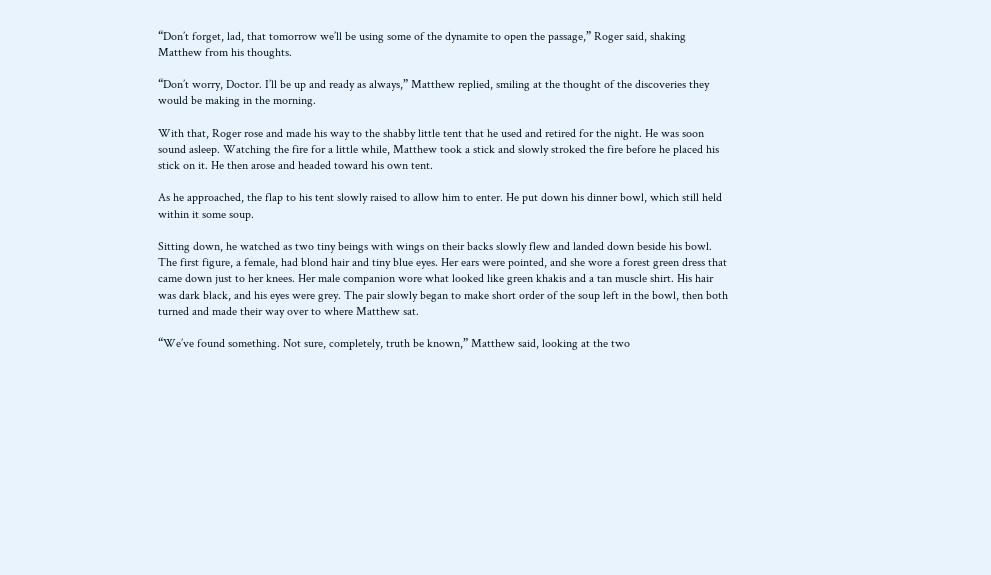“Don’t forget, lad, that tomorrow we’ll be using some of the dynamite to open the passage,” Roger said, shaking Matthew from his thoughts.

“Don’t worry, Doctor. I’ll be up and ready as always,” Matthew replied, smiling at the thought of the discoveries they would be making in the morning.

With that, Roger rose and made his way to the shabby little tent that he used and retired for the night. He was soon sound asleep. Watching the fire for a little while, Matthew took a stick and slowly stroked the fire before he placed his stick on it. He then arose and headed toward his own tent.

As he approached, the flap to his tent slowly raised to allow him to enter. He put down his dinner bowl, which still held within it some soup.

Sitting down, he watched as two tiny beings with wings on their backs slowly flew and landed down beside his bowl. The first figure, a female, had blond hair and tiny blue eyes. Her ears were pointed, and she wore a forest green dress that came down just to her knees. Her male companion wore what looked like green khakis and a tan muscle shirt. His hair was dark black, and his eyes were grey. The pair slowly began to make short order of the soup left in the bowl, then both turned and made their way over to where Matthew sat.

“We’ve found something. Not sure, completely, truth be known,” Matthew said, looking at the two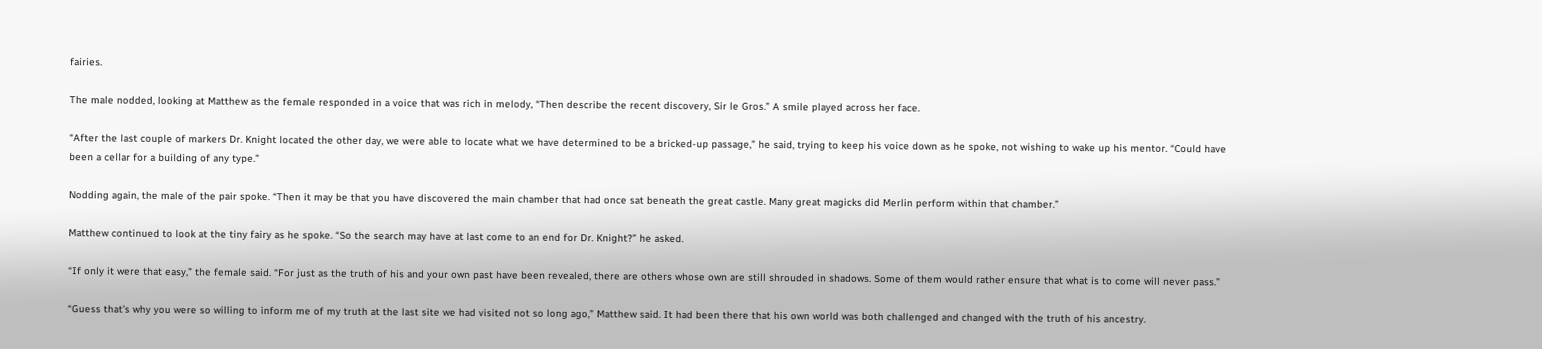fairies.

The male nodded, looking at Matthew as the female responded in a voice that was rich in melody, “Then describe the recent discovery, Sir le Gros.” A smile played across her face.

“After the last couple of markers Dr. Knight located the other day, we were able to locate what we have determined to be a bricked-up passage,” he said, trying to keep his voice down as he spoke, not wishing to wake up his mentor. “Could have been a cellar for a building of any type.”

Nodding again, the male of the pair spoke. “Then it may be that you have discovered the main chamber that had once sat beneath the great castle. Many great magicks did Merlin perform within that chamber.”

Matthew continued to look at the tiny fairy as he spoke. “So the search may have at last come to an end for Dr. Knight?” he asked.

“If only it were that easy,” the female said. “For just as the truth of his and your own past have been revealed, there are others whose own are still shrouded in shadows. Some of them would rather ensure that what is to come will never pass.”

“Guess that’s why you were so willing to inform me of my truth at the last site we had visited not so long ago,” Matthew said. It had been there that his own world was both challenged and changed with the truth of his ancestry.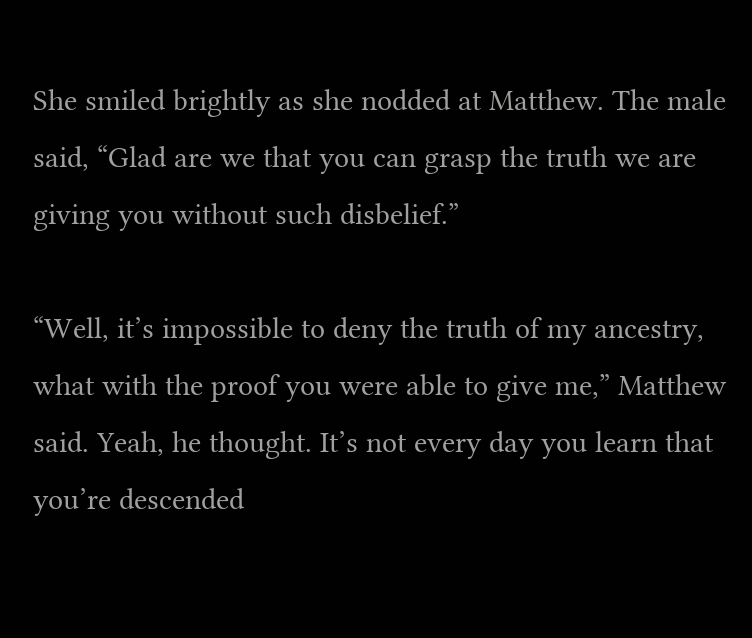She smiled brightly as she nodded at Matthew. The male said, “Glad are we that you can grasp the truth we are giving you without such disbelief.”

“Well, it’s impossible to deny the truth of my ancestry, what with the proof you were able to give me,” Matthew said. Yeah, he thought. It’s not every day you learn that you’re descended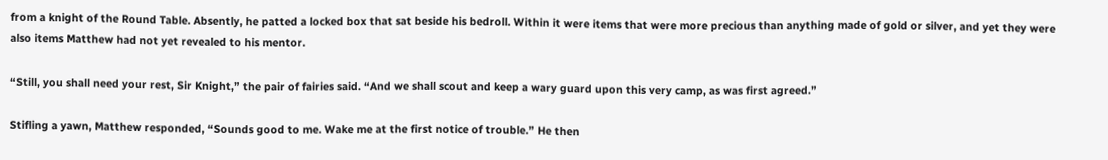from a knight of the Round Table. Absently, he patted a locked box that sat beside his bedroll. Within it were items that were more precious than anything made of gold or silver, and yet they were also items Matthew had not yet revealed to his mentor.

“Still, you shall need your rest, Sir Knight,” the pair of fairies said. “And we shall scout and keep a wary guard upon this very camp, as was first agreed.”

Stifling a yawn, Matthew responded, “Sounds good to me. Wake me at the first notice of trouble.” He then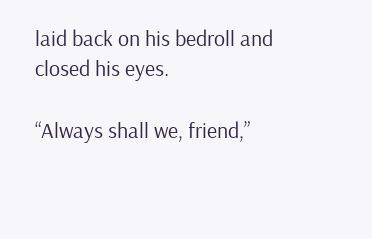laid back on his bedroll and closed his eyes.

“Always shall we, friend,”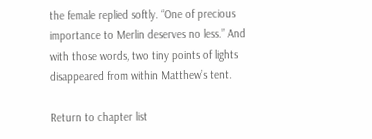the female replied softly. “One of precious importance to Merlin deserves no less.” And with those words, two tiny points of lights disappeared from within Matthew’s tent.

Return to chapter list